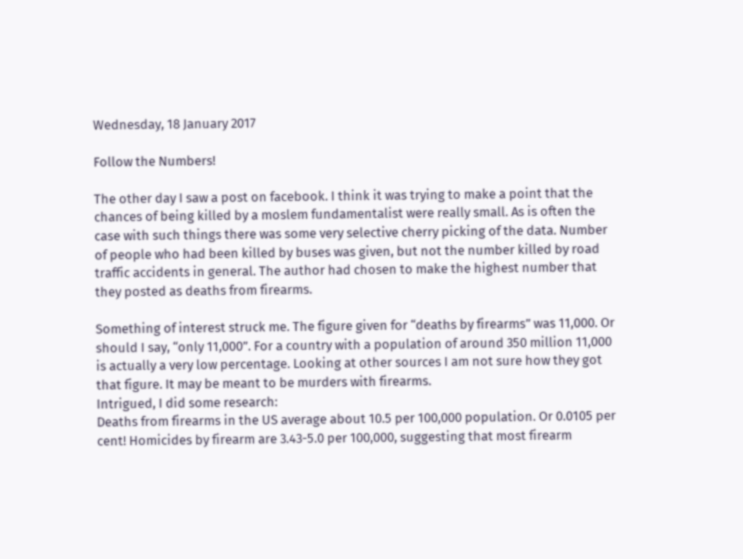Wednesday, 18 January 2017

Follow the Numbers!

The other day I saw a post on facebook. I think it was trying to make a point that the chances of being killed by a moslem fundamentalist were really small. As is often the case with such things there was some very selective cherry picking of the data. Number of people who had been killed by buses was given, but not the number killed by road traffic accidents in general. The author had chosen to make the highest number that they posted as deaths from firearms.

Something of interest struck me. The figure given for “deaths by firearms” was 11,000. Or should I say, “only 11,000”. For a country with a population of around 350 million 11,000 is actually a very low percentage. Looking at other sources I am not sure how they got that figure. It may be meant to be murders with firearms.
Intrigued, I did some research:
Deaths from firearms in the US average about 10.5 per 100,000 population. Or 0.0105 per cent! Homicides by firearm are 3.43-5.0 per 100,000, suggesting that most firearm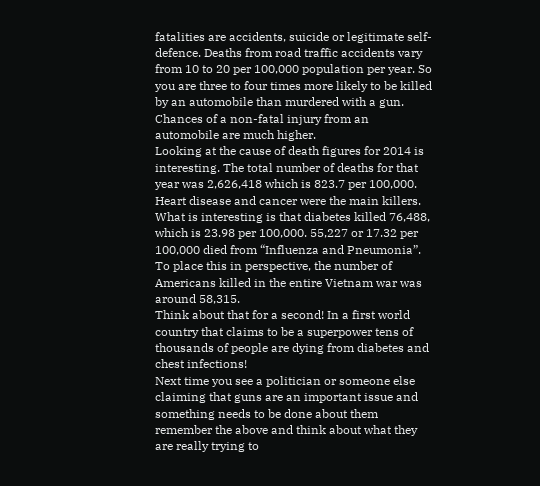fatalities are accidents, suicide or legitimate self-defence. Deaths from road traffic accidents vary from 10 to 20 per 100,000 population per year. So you are three to four times more likely to be killed by an automobile than murdered with a gun. Chances of a non-fatal injury from an automobile are much higher.
Looking at the cause of death figures for 2014 is interesting. The total number of deaths for that year was 2,626,418 which is 823.7 per 100,000. Heart disease and cancer were the main killers. What is interesting is that diabetes killed 76,488, which is 23.98 per 100,000. 55,227 or 17.32 per 100,000 died from “Influenza and Pneumonia”. To place this in perspective, the number of Americans killed in the entire Vietnam war was around 58,315.
Think about that for a second! In a first world country that claims to be a superpower tens of thousands of people are dying from diabetes and chest infections!
Next time you see a politician or someone else claiming that guns are an important issue and something needs to be done about them remember the above and think about what they are really trying to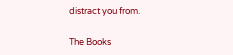distract you from.

The Books